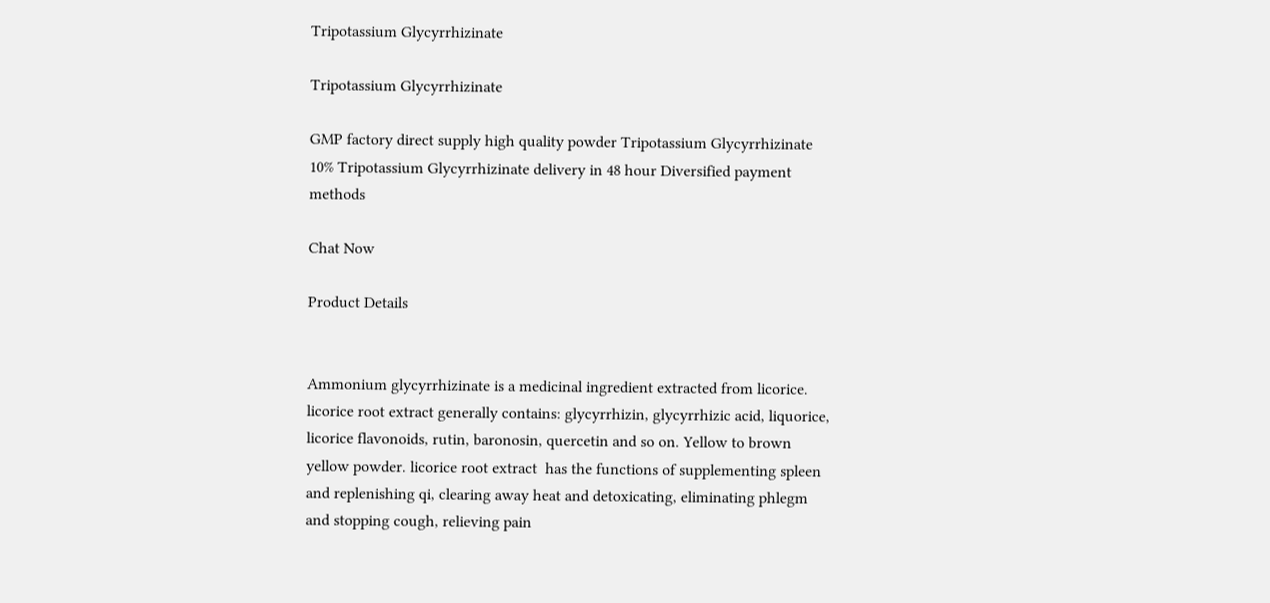Tripotassium Glycyrrhizinate

Tripotassium Glycyrrhizinate

GMP factory direct supply high quality powder Tripotassium Glycyrrhizinate 10% Tripotassium Glycyrrhizinate delivery in 48 hour Diversified payment methods

Chat Now

Product Details


Ammonium glycyrrhizinate is a medicinal ingredient extracted from licorice. licorice root extract generally contains: glycyrrhizin, glycyrrhizic acid, liquorice, licorice flavonoids, rutin, baronosin, quercetin and so on. Yellow to brown yellow powder. licorice root extract  has the functions of supplementing spleen and replenishing qi, clearing away heat and detoxicating, eliminating phlegm and stopping cough, relieving pain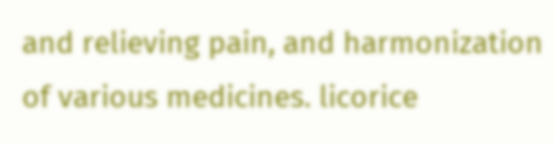and relieving pain, and harmonization of various medicines. licorice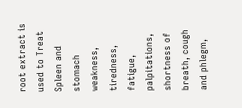root extract is used to Treat Spleen and stomach weakness, tiredness, fatigue, palpitations, shortness of breath, cough and phlegm,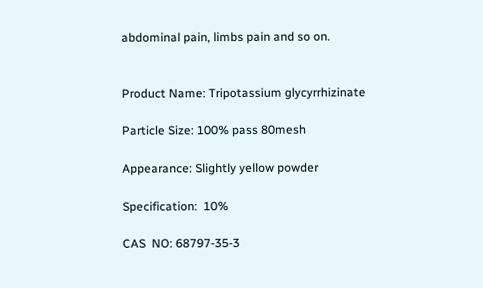abdominal pain, limbs pain and so on.


Product Name: Tripotassium glycyrrhizinate

Particle Size: 100% pass 80mesh

Appearance: Slightly yellow powder

Specification:  10%

CAS  NO: 68797-35-3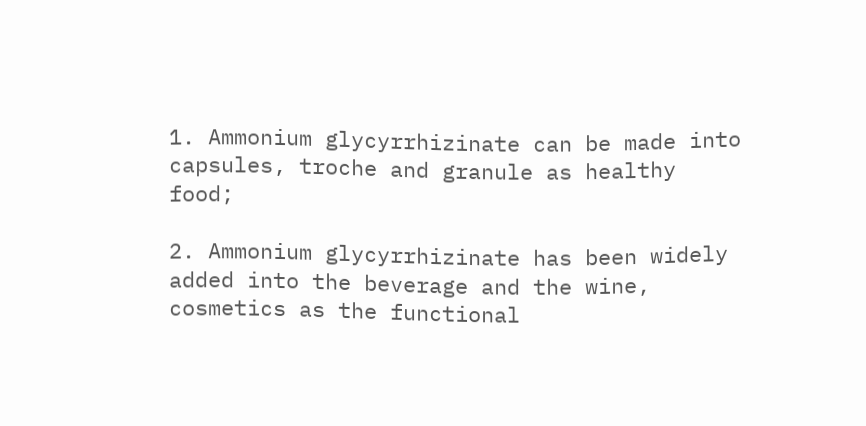1. Ammonium glycyrrhizinate can be made into capsules, troche and granule as healthy food;

2. Ammonium glycyrrhizinate has been widely added into the beverage and the wine, cosmetics as the functional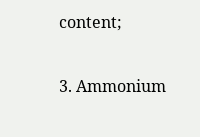content;

3. Ammonium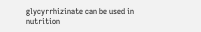glycyrrhizinate can be used in nutrition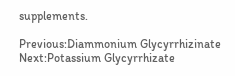supplements.

Previous:Diammonium Glycyrrhizinate Next:Potassium Glycyrrhizate